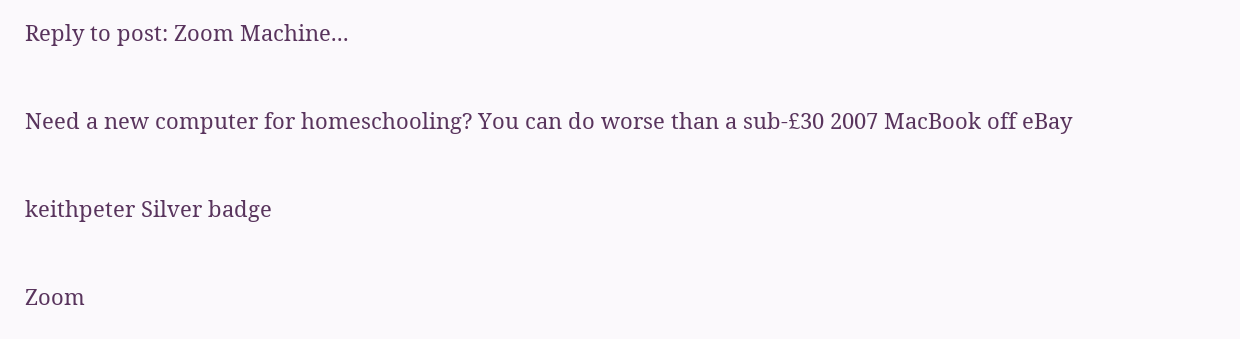Reply to post: Zoom Machine...

Need a new computer for homeschooling? You can do worse than a sub-£30 2007 MacBook off eBay

keithpeter Silver badge

Zoom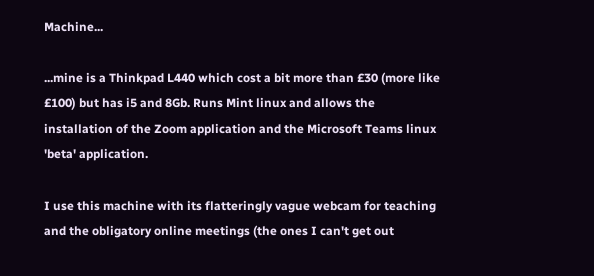Machine...

...mine is a Thinkpad L440 which cost a bit more than £30 (more like £100) but has i5 and 8Gb. Runs Mint linux and allows the installation of the Zoom application and the Microsoft Teams linux 'beta' application.

I use this machine with its flatteringly vague webcam for teaching and the obligatory online meetings (the ones I can't get out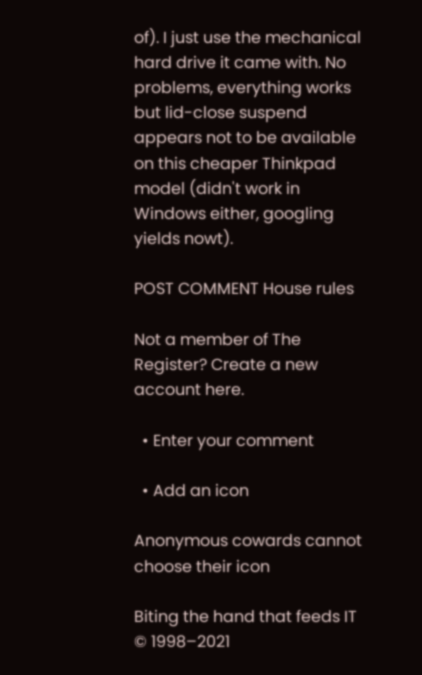of). I just use the mechanical hard drive it came with. No problems, everything works but lid-close suspend appears not to be available on this cheaper Thinkpad model (didn't work in Windows either, googling yields nowt).

POST COMMENT House rules

Not a member of The Register? Create a new account here.

  • Enter your comment

  • Add an icon

Anonymous cowards cannot choose their icon

Biting the hand that feeds IT © 1998–2021